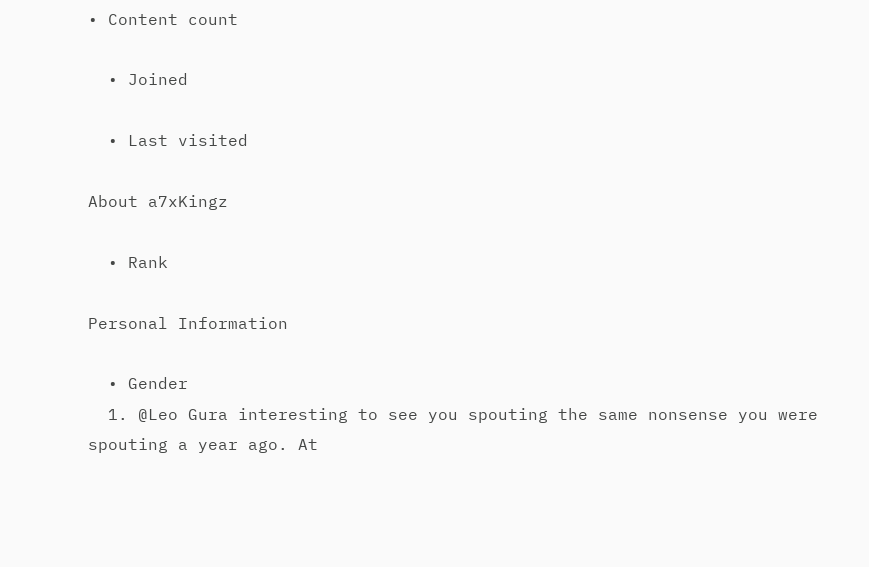• Content count

  • Joined

  • Last visited

About a7xKingz

  • Rank

Personal Information

  • Gender
  1. @Leo Gura interesting to see you spouting the same nonsense you were spouting a year ago. At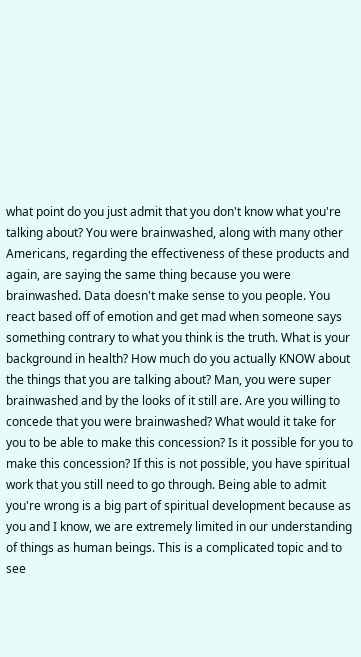what point do you just admit that you don't know what you're talking about? You were brainwashed, along with many other Americans, regarding the effectiveness of these products and again, are saying the same thing because you were brainwashed. Data doesn't make sense to you people. You react based off of emotion and get mad when someone says something contrary to what you think is the truth. What is your background in health? How much do you actually KNOW about the things that you are talking about? Man, you were super brainwashed and by the looks of it still are. Are you willing to concede that you were brainwashed? What would it take for you to be able to make this concession? Is it possible for you to make this concession? If this is not possible, you have spiritual work that you still need to go through. Being able to admit you're wrong is a big part of spiritual development because as you and I know, we are extremely limited in our understanding of things as human beings. This is a complicated topic and to see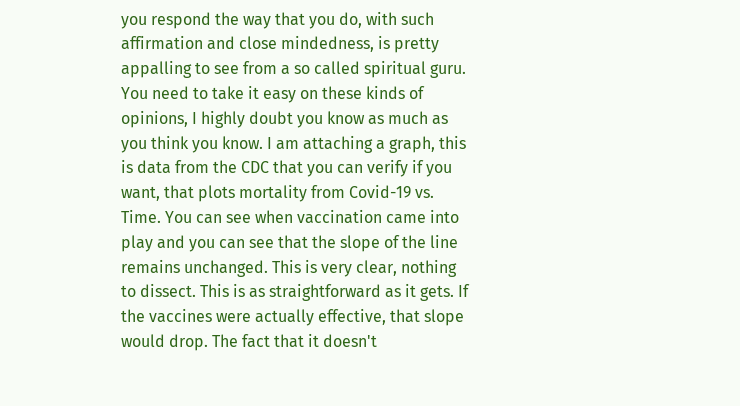you respond the way that you do, with such affirmation and close mindedness, is pretty appalling to see from a so called spiritual guru. You need to take it easy on these kinds of opinions, I highly doubt you know as much as you think you know. I am attaching a graph, this is data from the CDC that you can verify if you want, that plots mortality from Covid-19 vs. Time. You can see when vaccination came into play and you can see that the slope of the line remains unchanged. This is very clear, nothing to dissect. This is as straightforward as it gets. If the vaccines were actually effective, that slope would drop. The fact that it doesn't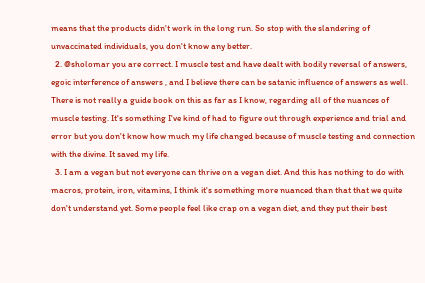means that the products didn't work in the long run. So stop with the slandering of unvaccinated individuals, you don't know any better.
  2. @sholomar you are correct. I muscle test and have dealt with bodily reversal of answers, egoic interference of answers , and I believe there can be satanic influence of answers as well. There is not really a guide book on this as far as I know, regarding all of the nuances of muscle testing. It's something I've kind of had to figure out through experience and trial and error but you don't know how much my life changed because of muscle testing and connection with the divine. It saved my life.
  3. I am a vegan but not everyone can thrive on a vegan diet. And this has nothing to do with macros, protein, iron, vitamins, I think it's something more nuanced than that that we quite don't understand yet. Some people feel like crap on a vegan diet, and they put their best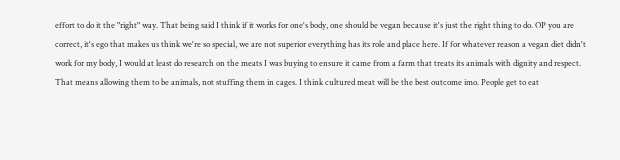effort to do it the "right" way. That being said I think if it works for one's body, one should be vegan because it's just the right thing to do. OP you are correct, it's ego that makes us think we're so special, we are not superior everything has its role and place here. If for whatever reason a vegan diet didn't work for my body, I would at least do research on the meats I was buying to ensure it came from a farm that treats its animals with dignity and respect. That means allowing them to be animals, not stuffing them in cages. I think cultured meat will be the best outcome imo. People get to eat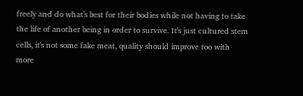freely and do what's best for their bodies while not having to take the life of another being in order to survive. It's just cultured stem cells, it's not some fake meat, quality should improve too with more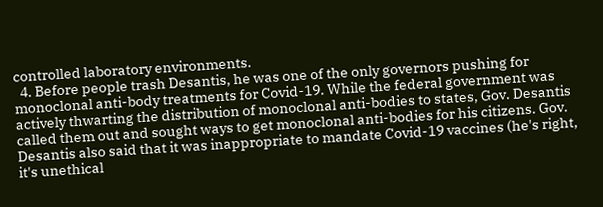controlled laboratory environments.
  4. Before people trash Desantis, he was one of the only governors pushing for monoclonal anti-body treatments for Covid-19. While the federal government was actively thwarting the distribution of monoclonal anti-bodies to states, Gov. Desantis called them out and sought ways to get monoclonal anti-bodies for his citizens. Gov. Desantis also said that it was inappropriate to mandate Covid-19 vaccines (he's right, it's unethical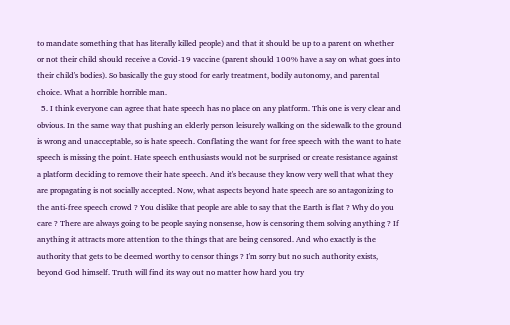to mandate something that has literally killed people) and that it should be up to a parent on whether or not their child should receive a Covid-19 vaccine (parent should 100% have a say on what goes into their child's bodies). So basically the guy stood for early treatment, bodily autonomy, and parental choice. What a horrible horrible man.
  5. I think everyone can agree that hate speech has no place on any platform. This one is very clear and obvious. In the same way that pushing an elderly person leisurely walking on the sidewalk to the ground is wrong and unacceptable, so is hate speech. Conflating the want for free speech with the want to hate speech is missing the point. Hate speech enthusiasts would not be surprised or create resistance against a platform deciding to remove their hate speech. And it's because they know very well that what they are propagating is not socially accepted. Now, what aspects beyond hate speech are so antagonizing to the anti-free speech crowd ? You dislike that people are able to say that the Earth is flat ? Why do you care ? There are always going to be people saying nonsense, how is censoring them solving anything ? If anything it attracts more attention to the things that are being censored. And who exactly is the authority that gets to be deemed worthy to censor things ? I'm sorry but no such authority exists, beyond God himself. Truth will find its way out no matter how hard you try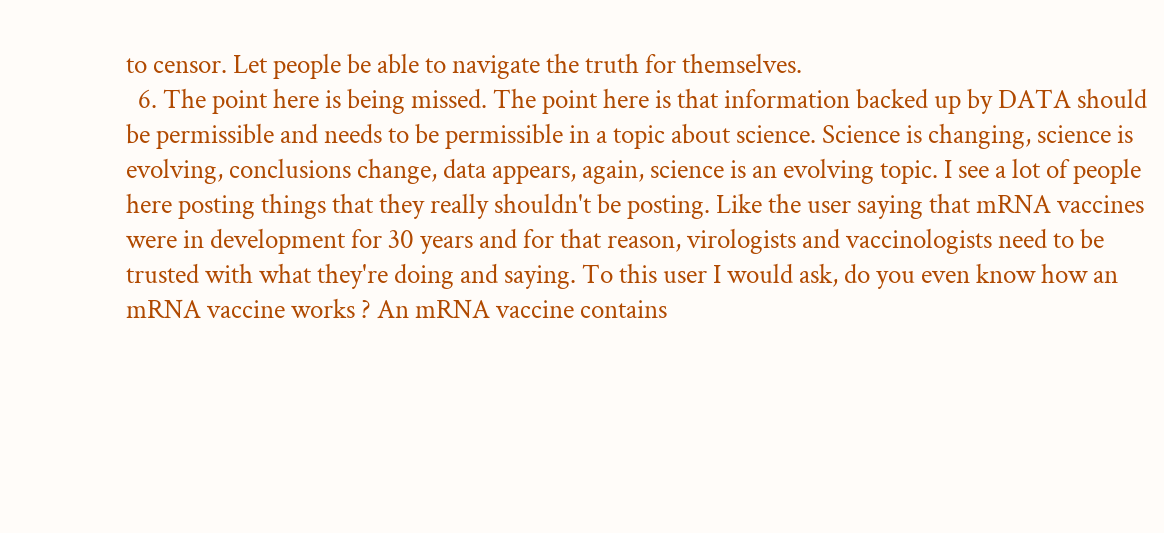to censor. Let people be able to navigate the truth for themselves.
  6. The point here is being missed. The point here is that information backed up by DATA should be permissible and needs to be permissible in a topic about science. Science is changing, science is evolving, conclusions change, data appears, again, science is an evolving topic. I see a lot of people here posting things that they really shouldn't be posting. Like the user saying that mRNA vaccines were in development for 30 years and for that reason, virologists and vaccinologists need to be trusted with what they're doing and saying. To this user I would ask, do you even know how an mRNA vaccine works ? An mRNA vaccine contains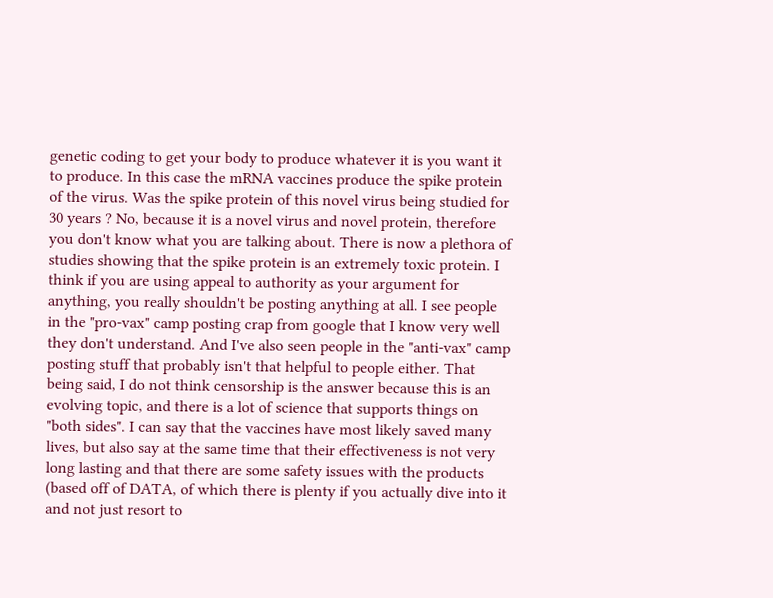genetic coding to get your body to produce whatever it is you want it to produce. In this case the mRNA vaccines produce the spike protein of the virus. Was the spike protein of this novel virus being studied for 30 years ? No, because it is a novel virus and novel protein, therefore you don't know what you are talking about. There is now a plethora of studies showing that the spike protein is an extremely toxic protein. I think if you are using appeal to authority as your argument for anything, you really shouldn't be posting anything at all. I see people in the "pro-vax" camp posting crap from google that I know very well they don't understand. And I've also seen people in the "anti-vax" camp posting stuff that probably isn't that helpful to people either. That being said, I do not think censorship is the answer because this is an evolving topic, and there is a lot of science that supports things on "both sides". I can say that the vaccines have most likely saved many lives, but also say at the same time that their effectiveness is not very long lasting and that there are some safety issues with the products (based off of DATA, of which there is plenty if you actually dive into it and not just resort to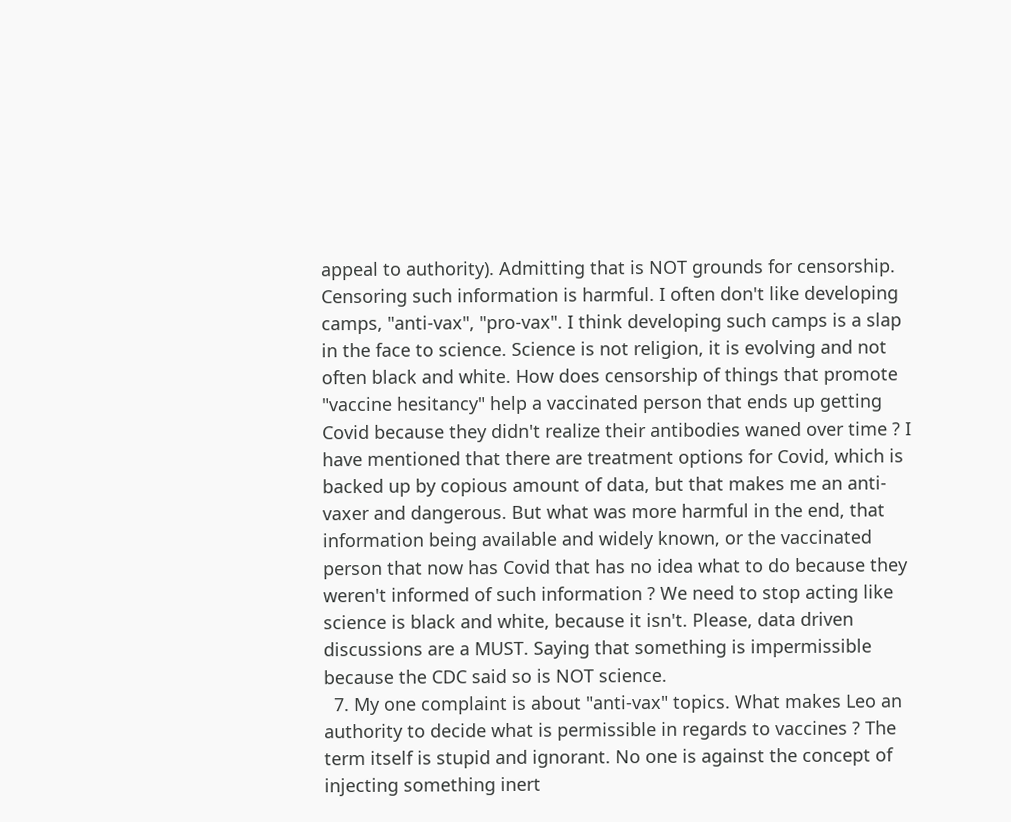appeal to authority). Admitting that is NOT grounds for censorship. Censoring such information is harmful. I often don't like developing camps, "anti-vax", "pro-vax". I think developing such camps is a slap in the face to science. Science is not religion, it is evolving and not often black and white. How does censorship of things that promote "vaccine hesitancy" help a vaccinated person that ends up getting Covid because they didn't realize their antibodies waned over time ? I have mentioned that there are treatment options for Covid, which is backed up by copious amount of data, but that makes me an anti-vaxer and dangerous. But what was more harmful in the end, that information being available and widely known, or the vaccinated person that now has Covid that has no idea what to do because they weren't informed of such information ? We need to stop acting like science is black and white, because it isn't. Please, data driven discussions are a MUST. Saying that something is impermissible because the CDC said so is NOT science.
  7. My one complaint is about "anti-vax" topics. What makes Leo an authority to decide what is permissible in regards to vaccines ? The term itself is stupid and ignorant. No one is against the concept of injecting something inert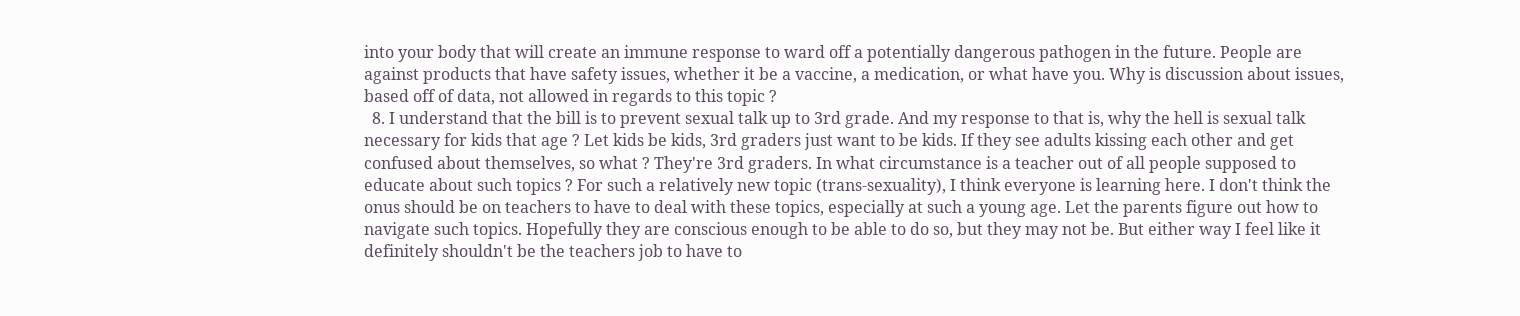into your body that will create an immune response to ward off a potentially dangerous pathogen in the future. People are against products that have safety issues, whether it be a vaccine, a medication, or what have you. Why is discussion about issues, based off of data, not allowed in regards to this topic ?
  8. I understand that the bill is to prevent sexual talk up to 3rd grade. And my response to that is, why the hell is sexual talk necessary for kids that age ? Let kids be kids, 3rd graders just want to be kids. If they see adults kissing each other and get confused about themselves, so what ? They're 3rd graders. In what circumstance is a teacher out of all people supposed to educate about such topics ? For such a relatively new topic (trans-sexuality), I think everyone is learning here. I don't think the onus should be on teachers to have to deal with these topics, especially at such a young age. Let the parents figure out how to navigate such topics. Hopefully they are conscious enough to be able to do so, but they may not be. But either way I feel like it definitely shouldn't be the teachers job to have to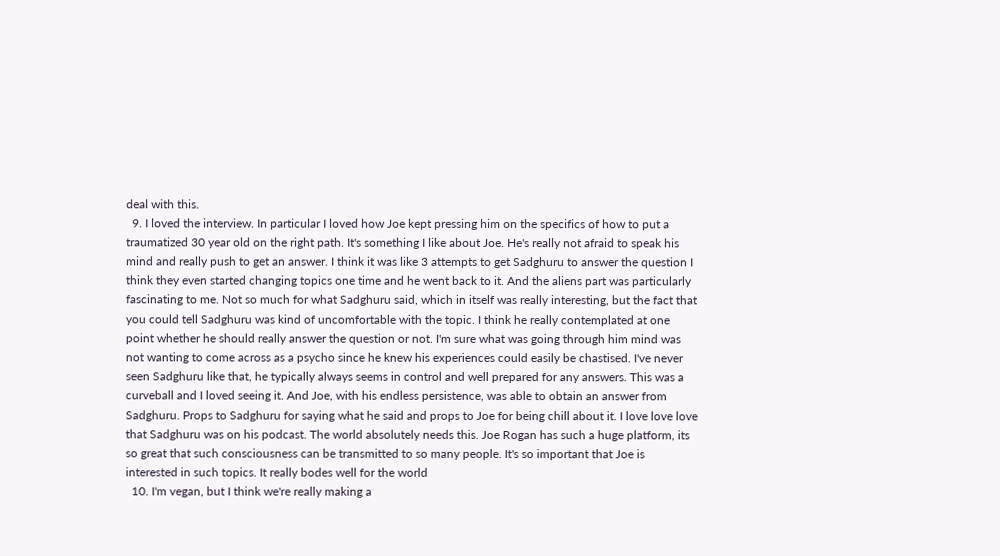deal with this.
  9. I loved the interview. In particular I loved how Joe kept pressing him on the specifics of how to put a traumatized 30 year old on the right path. It's something I like about Joe. He's really not afraid to speak his mind and really push to get an answer. I think it was like 3 attempts to get Sadghuru to answer the question I think they even started changing topics one time and he went back to it. And the aliens part was particularly fascinating to me. Not so much for what Sadghuru said, which in itself was really interesting, but the fact that you could tell Sadghuru was kind of uncomfortable with the topic. I think he really contemplated at one point whether he should really answer the question or not. I'm sure what was going through him mind was not wanting to come across as a psycho since he knew his experiences could easily be chastised. I've never seen Sadghuru like that, he typically always seems in control and well prepared for any answers. This was a curveball and I loved seeing it. And Joe, with his endless persistence, was able to obtain an answer from Sadghuru. Props to Sadghuru for saying what he said and props to Joe for being chill about it. I love love love that Sadghuru was on his podcast. The world absolutely needs this. Joe Rogan has such a huge platform, its so great that such consciousness can be transmitted to so many people. It's so important that Joe is interested in such topics. It really bodes well for the world
  10. I'm vegan, but I think we're really making a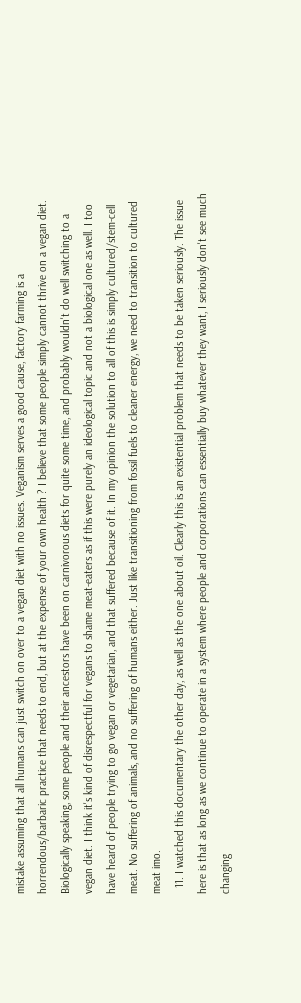mistake assuming that all humans can just switch on over to a vegan diet with no issues. Veganism serves a good cause, factory farming is a horrendous/barbaric practice that needs to end, but at the expense of your own health ? I believe that some people simply cannot thrive on a vegan diet. Biologically speaking, some people and their ancestors have been on carnivorous diets for quite some time, and probably wouldn't do well switching to a vegan diet. I think it's kind of disrespectful for vegans to shame meat-eaters as if this were purely an ideological topic and not a biological one as well. I too have heard of people trying to go vegan or vegetarian, and that suffered because of it. In my opinion the solution to all of this is simply cultured/stem-cell meat. No suffering of animals, and no suffering of humans either. Just like transitioning from fossil fuels to cleaner energy, we need to transition to cultured meat imo.
  11. I watched this documentary the other day, as well as the one about oil. Clearly this is an existential problem that needs to be taken seriously. The issue here is that as long as we continue to operate in a system where people and corporations can essentially buy whatever they want, I seriously don't see much changing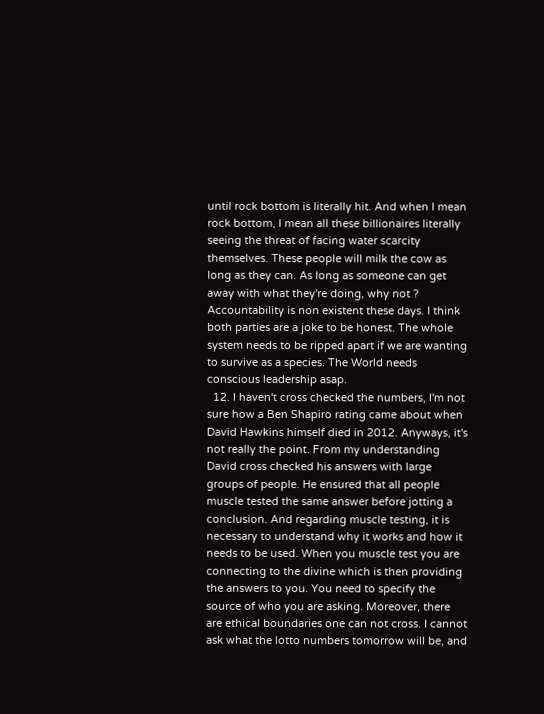until rock bottom is literally hit. And when I mean rock bottom, I mean all these billionaires literally seeing the threat of facing water scarcity themselves. These people will milk the cow as long as they can. As long as someone can get away with what they're doing, why not ? Accountability is non existent these days. I think both parties are a joke to be honest. The whole system needs to be ripped apart if we are wanting to survive as a species. The World needs conscious leadership asap.
  12. I haven't cross checked the numbers, I'm not sure how a Ben Shapiro rating came about when David Hawkins himself died in 2012. Anyways, it's not really the point. From my understanding David cross checked his answers with large groups of people. He ensured that all people muscle tested the same answer before jotting a conclusion. And regarding muscle testing, it is necessary to understand why it works and how it needs to be used. When you muscle test you are connecting to the divine which is then providing the answers to you. You need to specify the source of who you are asking. Moreover, there are ethical boundaries one can not cross. I cannot ask what the lotto numbers tomorrow will be, and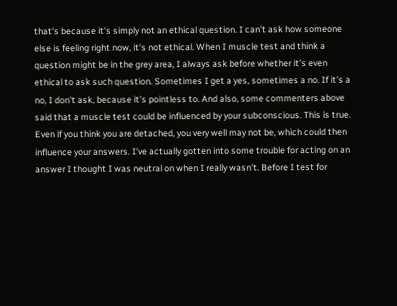that's because it's simply not an ethical question. I can't ask how someone else is feeling right now, it's not ethical. When I muscle test and think a question might be in the grey area, I always ask before whether it's even ethical to ask such question. Sometimes I get a yes, sometimes a no. If it's a no, I don't ask, because it's pointless to. And also, some commenters above said that a muscle test could be influenced by your subconscious. This is true. Even if you think you are detached, you very well may not be, which could then influence your answers. I've actually gotten into some trouble for acting on an answer I thought I was neutral on when I really wasn't. Before I test for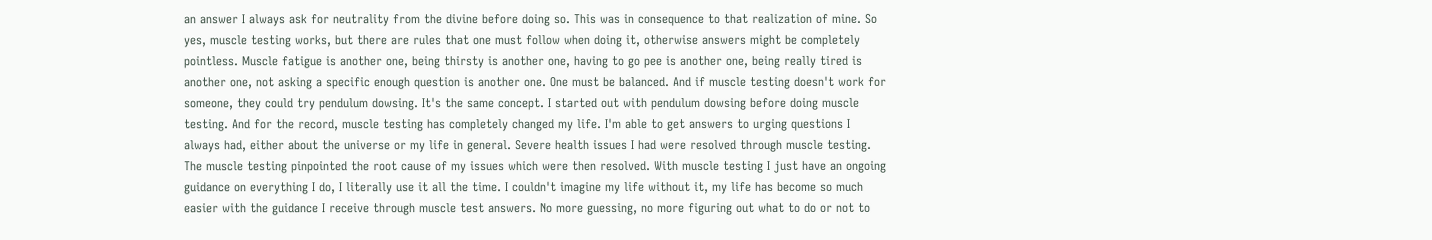an answer I always ask for neutrality from the divine before doing so. This was in consequence to that realization of mine. So yes, muscle testing works, but there are rules that one must follow when doing it, otherwise answers might be completely pointless. Muscle fatigue is another one, being thirsty is another one, having to go pee is another one, being really tired is another one, not asking a specific enough question is another one. One must be balanced. And if muscle testing doesn't work for someone, they could try pendulum dowsing. It's the same concept. I started out with pendulum dowsing before doing muscle testing. And for the record, muscle testing has completely changed my life. I'm able to get answers to urging questions I always had, either about the universe or my life in general. Severe health issues I had were resolved through muscle testing. The muscle testing pinpointed the root cause of my issues which were then resolved. With muscle testing I just have an ongoing guidance on everything I do, I literally use it all the time. I couldn't imagine my life without it, my life has become so much easier with the guidance I receive through muscle test answers. No more guessing, no more figuring out what to do or not to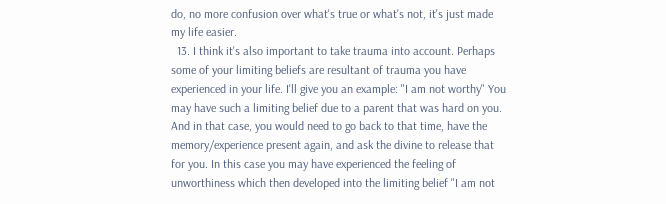do, no more confusion over what's true or what's not, it's just made my life easier.
  13. I think it's also important to take trauma into account. Perhaps some of your limiting beliefs are resultant of trauma you have experienced in your life. I'll give you an example: "I am not worthy" You may have such a limiting belief due to a parent that was hard on you. And in that case, you would need to go back to that time, have the memory/experience present again, and ask the divine to release that for you. In this case you may have experienced the feeling of unworthiness which then developed into the limiting belief "I am not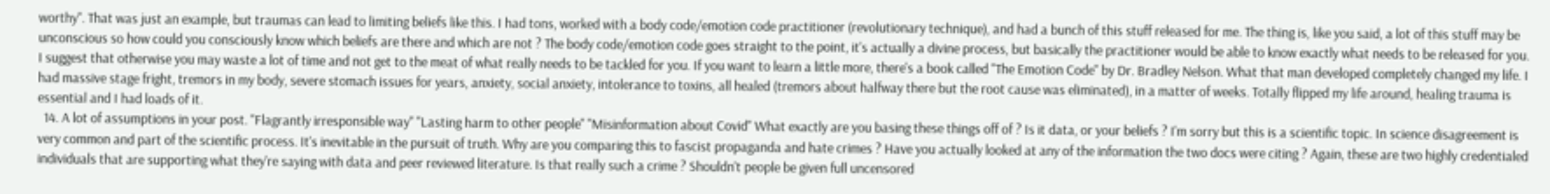worthy". That was just an example, but traumas can lead to limiting beliefs like this. I had tons, worked with a body code/emotion code practitioner (revolutionary technique), and had a bunch of this stuff released for me. The thing is, like you said, a lot of this stuff may be unconscious so how could you consciously know which beliefs are there and which are not ? The body code/emotion code goes straight to the point, it's actually a divine process, but basically the practitioner would be able to know exactly what needs to be released for you. I suggest that otherwise you may waste a lot of time and not get to the meat of what really needs to be tackled for you. If you want to learn a little more, there's a book called "The Emotion Code" by Dr. Bradley Nelson. What that man developed completely changed my life. I had massive stage fright, tremors in my body, severe stomach issues for years, anxiety, social anxiety, intolerance to toxins, all healed (tremors about halfway there but the root cause was eliminated), in a matter of weeks. Totally flipped my life around, healing trauma is essential and I had loads of it.
  14. A lot of assumptions in your post. "Flagrantly irresponsible way" "Lasting harm to other people" "Misinformation about Covid" What exactly are you basing these things off of ? Is it data, or your beliefs ? I'm sorry but this is a scientific topic. In science disagreement is very common and part of the scientific process. It's inevitable in the pursuit of truth. Why are you comparing this to fascist propaganda and hate crimes ? Have you actually looked at any of the information the two docs were citing ? Again, these are two highly credentialed individuals that are supporting what they're saying with data and peer reviewed literature. Is that really such a crime ? Shouldn't people be given full uncensored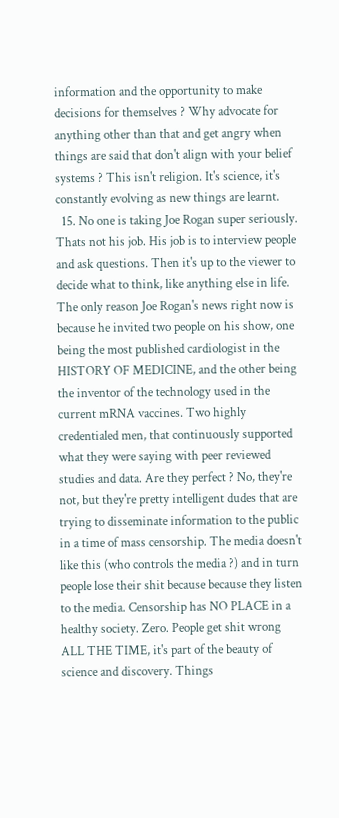information and the opportunity to make decisions for themselves ? Why advocate for anything other than that and get angry when things are said that don't align with your belief systems ? This isn't religion. It's science, it's constantly evolving as new things are learnt.
  15. No one is taking Joe Rogan super seriously. Thats not his job. His job is to interview people and ask questions. Then it's up to the viewer to decide what to think, like anything else in life. The only reason Joe Rogan's news right now is because he invited two people on his show, one being the most published cardiologist in the HISTORY OF MEDICINE, and the other being the inventor of the technology used in the current mRNA vaccines. Two highly credentialed men, that continuously supported what they were saying with peer reviewed studies and data. Are they perfect ? No, they're not, but they're pretty intelligent dudes that are trying to disseminate information to the public in a time of mass censorship. The media doesn't like this (who controls the media ?) and in turn people lose their shit because because they listen to the media. Censorship has NO PLACE in a healthy society. Zero. People get shit wrong ALL THE TIME, it's part of the beauty of science and discovery. Things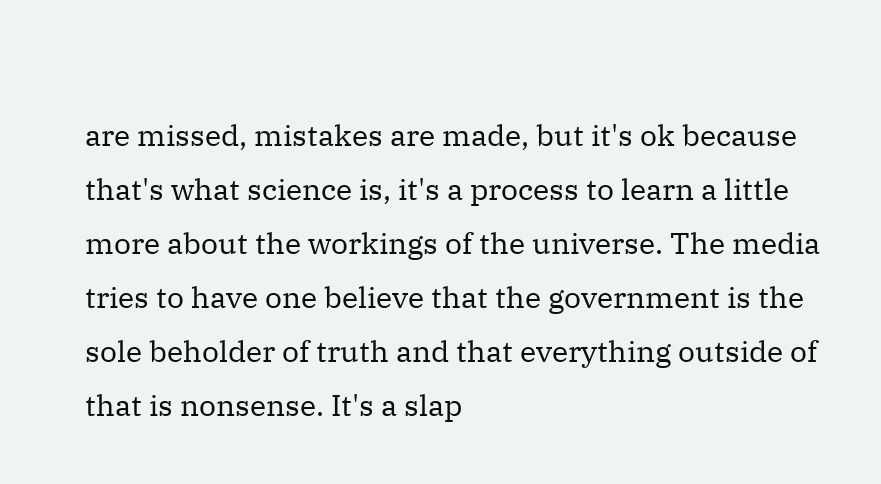are missed, mistakes are made, but it's ok because that's what science is, it's a process to learn a little more about the workings of the universe. The media tries to have one believe that the government is the sole beholder of truth and that everything outside of that is nonsense. It's a slap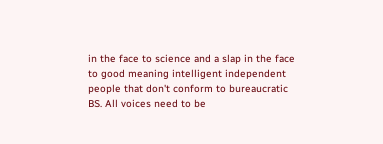in the face to science and a slap in the face to good meaning intelligent independent people that don't conform to bureaucratic BS. All voices need to be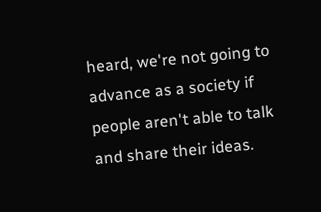heard, we're not going to advance as a society if people aren't able to talk and share their ideas.